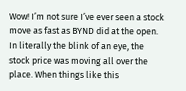Wow! I’m not sure I’ve ever seen a stock move as fast as BYND did at the open. In literally the blink of an eye, the stock price was moving all over the place. When things like this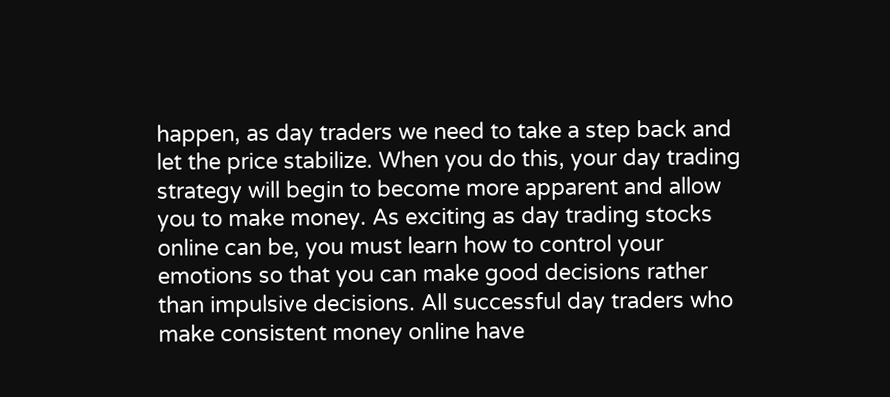happen, as day traders we need to take a step back and let the price stabilize. When you do this, your day trading strategy will begin to become more apparent and allow you to make money. As exciting as day trading stocks online can be, you must learn how to control your emotions so that you can make good decisions rather than impulsive decisions. All successful day traders who make consistent money online have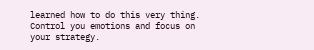learned how to do this very thing. Control you emotions and focus on your strategy.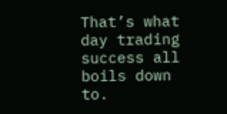That’s what day trading success all boils down to.